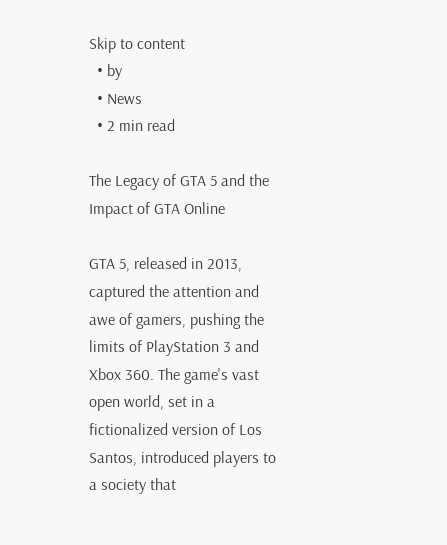Skip to content
  • by
  • News
  • 2 min read

The Legacy of GTA 5 and the Impact of GTA Online

GTA 5, released in 2013, captured the attention and awe of gamers, pushing the limits of PlayStation 3 and Xbox 360. The game's vast open world, set in a fictionalized version of Los Santos, introduced players to a society that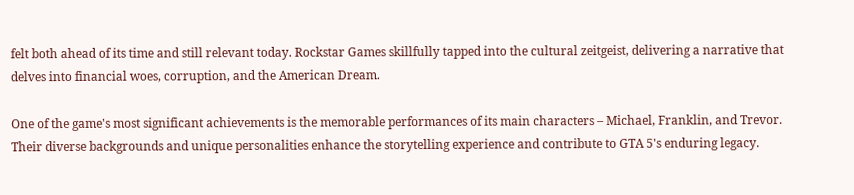felt both ahead of its time and still relevant today. Rockstar Games skillfully tapped into the cultural zeitgeist, delivering a narrative that delves into financial woes, corruption, and the American Dream.

One of the game's most significant achievements is the memorable performances of its main characters – Michael, Franklin, and Trevor. Their diverse backgrounds and unique personalities enhance the storytelling experience and contribute to GTA 5's enduring legacy.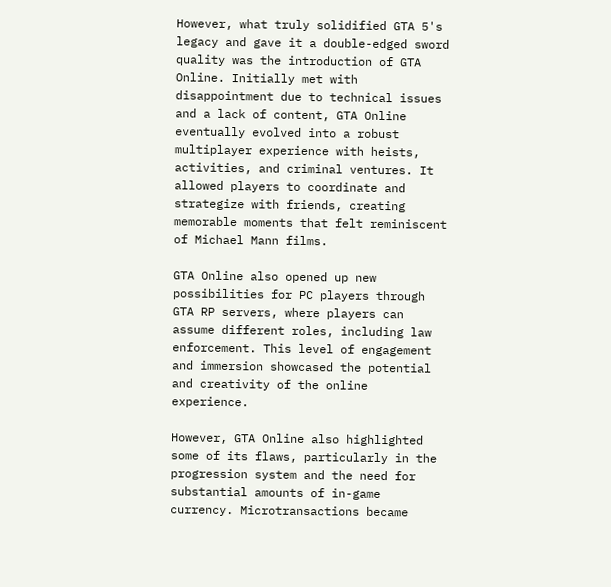However, what truly solidified GTA 5's legacy and gave it a double-edged sword quality was the introduction of GTA Online. Initially met with disappointment due to technical issues and a lack of content, GTA Online eventually evolved into a robust multiplayer experience with heists, activities, and criminal ventures. It allowed players to coordinate and strategize with friends, creating memorable moments that felt reminiscent of Michael Mann films.

GTA Online also opened up new possibilities for PC players through GTA RP servers, where players can assume different roles, including law enforcement. This level of engagement and immersion showcased the potential and creativity of the online experience.

However, GTA Online also highlighted some of its flaws, particularly in the progression system and the need for substantial amounts of in-game currency. Microtransactions became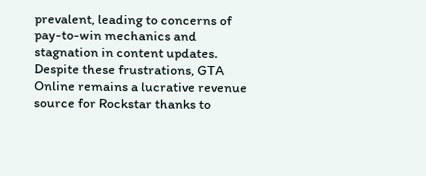prevalent, leading to concerns of pay-to-win mechanics and stagnation in content updates. Despite these frustrations, GTA Online remains a lucrative revenue source for Rockstar thanks to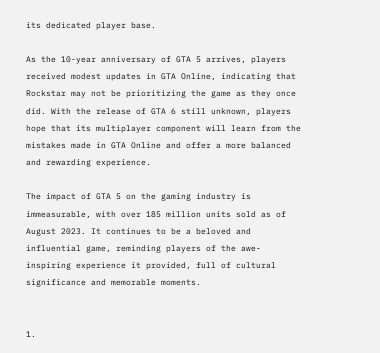its dedicated player base.

As the 10-year anniversary of GTA 5 arrives, players received modest updates in GTA Online, indicating that Rockstar may not be prioritizing the game as they once did. With the release of GTA 6 still unknown, players hope that its multiplayer component will learn from the mistakes made in GTA Online and offer a more balanced and rewarding experience.

The impact of GTA 5 on the gaming industry is immeasurable, with over 185 million units sold as of August 2023. It continues to be a beloved and influential game, reminding players of the awe-inspiring experience it provided, full of cultural significance and memorable moments.


1.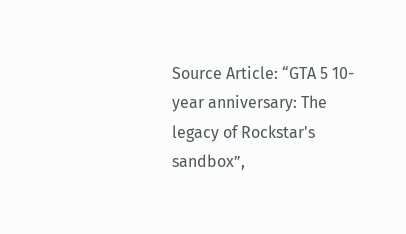Source Article: “GTA 5 10-year anniversary: The legacy of Rockstar's sandbox”,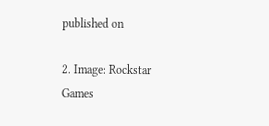published on

2. Image: Rockstar Games